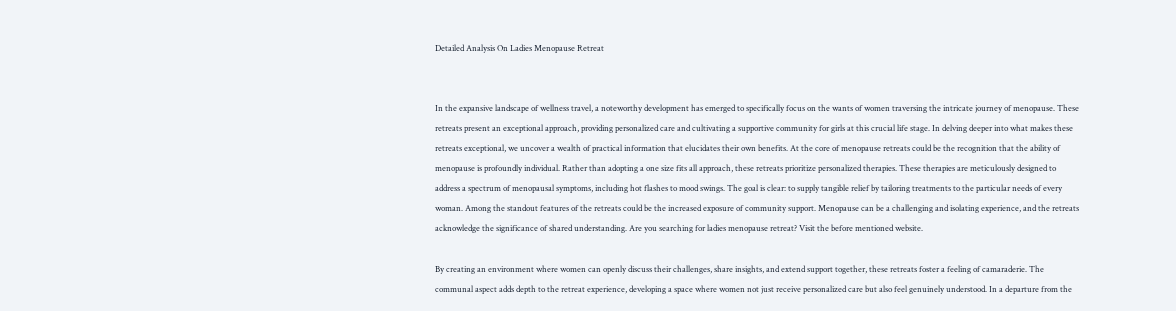Detailed Analysis On Ladies Menopause Retreat


In the expansive landscape of wellness travel, a noteworthy development has emerged to specifically focus on the wants of women traversing the intricate journey of menopause. These retreats present an exceptional approach, providing personalized care and cultivating a supportive community for girls at this crucial life stage. In delving deeper into what makes these retreats exceptional, we uncover a wealth of practical information that elucidates their own benefits. At the core of menopause retreats could be the recognition that the ability of menopause is profoundly individual. Rather than adopting a one size fits all approach, these retreats prioritize personalized therapies. These therapies are meticulously designed to address a spectrum of menopausal symptoms, including hot flashes to mood swings. The goal is clear: to supply tangible relief by tailoring treatments to the particular needs of every woman. Among the standout features of the retreats could be the increased exposure of community support. Menopause can be a challenging and isolating experience, and the retreats acknowledge the significance of shared understanding. Are you searching for ladies menopause retreat? Visit the before mentioned website.

By creating an environment where women can openly discuss their challenges, share insights, and extend support together, these retreats foster a feeling of camaraderie. The communal aspect adds depth to the retreat experience, developing a space where women not just receive personalized care but also feel genuinely understood. In a departure from the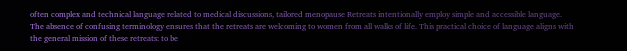often complex and technical language related to medical discussions, tailored menopause Retreats intentionally employ simple and accessible language. The absence of confusing terminology ensures that the retreats are welcoming to women from all walks of life. This practical choice of language aligns with the general mission of these retreats: to be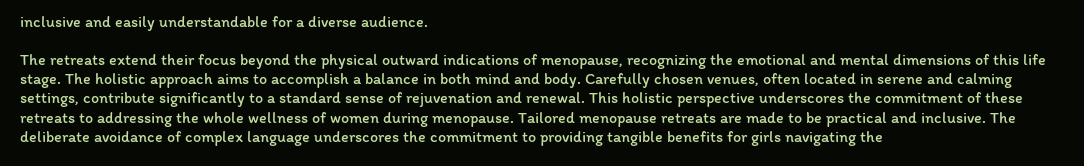inclusive and easily understandable for a diverse audience.

The retreats extend their focus beyond the physical outward indications of menopause, recognizing the emotional and mental dimensions of this life stage. The holistic approach aims to accomplish a balance in both mind and body. Carefully chosen venues, often located in serene and calming settings, contribute significantly to a standard sense of rejuvenation and renewal. This holistic perspective underscores the commitment of these retreats to addressing the whole wellness of women during menopause. Tailored menopause retreats are made to be practical and inclusive. The deliberate avoidance of complex language underscores the commitment to providing tangible benefits for girls navigating the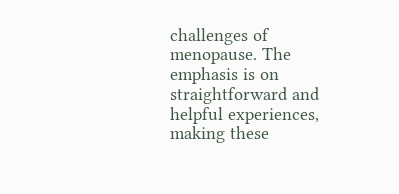challenges of menopause. The emphasis is on straightforward and helpful experiences, making these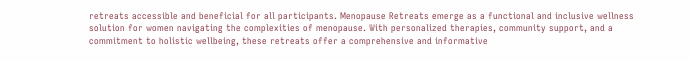retreats accessible and beneficial for all participants. Menopause Retreats emerge as a functional and inclusive wellness solution for women navigating the complexities of menopause. With personalized therapies, community support, and a commitment to holistic wellbeing, these retreats offer a comprehensive and informative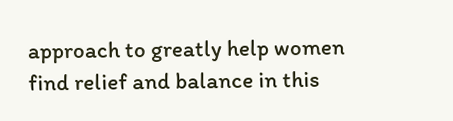approach to greatly help women find relief and balance in this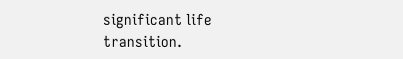significant life transition.